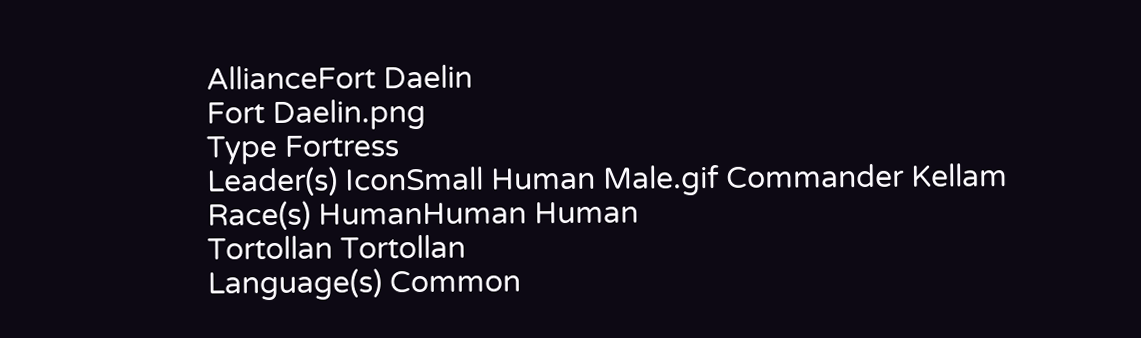AllianceFort Daelin
Fort Daelin.png
Type Fortress
Leader(s) IconSmall Human Male.gif Commander Kellam
Race(s) HumanHuman Human
Tortollan Tortollan
Language(s) Common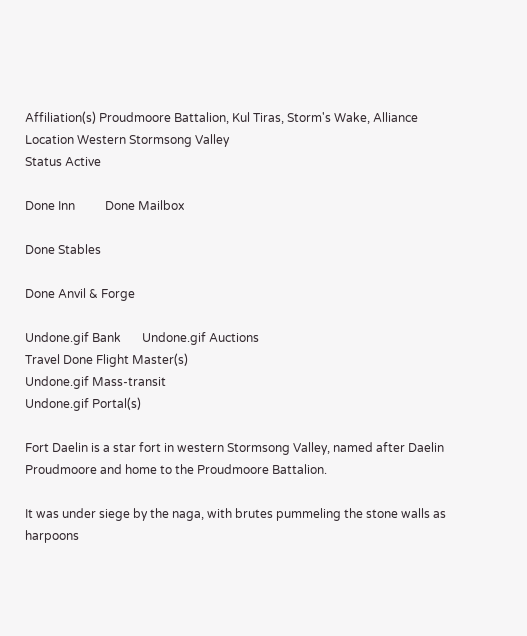Affiliation(s) Proudmoore Battalion, Kul Tiras, Storm's Wake, Alliance
Location Western Stormsong Valley
Status Active

Done Inn          Done Mailbox

Done Stables

Done Anvil & Forge

Undone.gif Bank       Undone.gif Auctions
Travel Done Flight Master(s)
Undone.gif Mass-transit
Undone.gif Portal(s)

Fort Daelin is a star fort in western Stormsong Valley, named after Daelin Proudmoore and home to the Proudmoore Battalion.

It was under siege by the naga, with brutes pummeling the stone walls as harpoons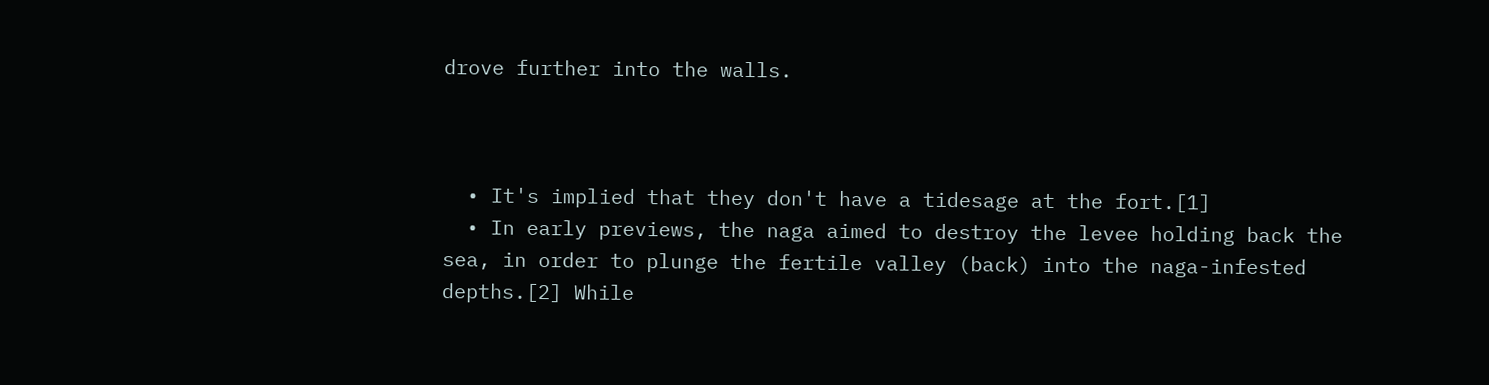drove further into the walls.



  • It's implied that they don't have a tidesage at the fort.[1]
  • In early previews, the naga aimed to destroy the levee holding back the sea, in order to plunge the fertile valley (back) into the naga-infested depths.[2] While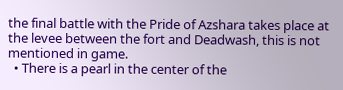the final battle with the Pride of Azshara takes place at the levee between the fort and Deadwash, this is not mentioned in game.
  • There is a pearl in the center of the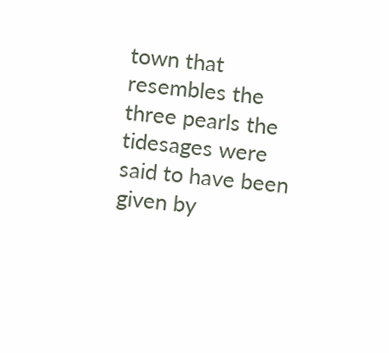town that resembles the three pearls the tidesages were said to have been given by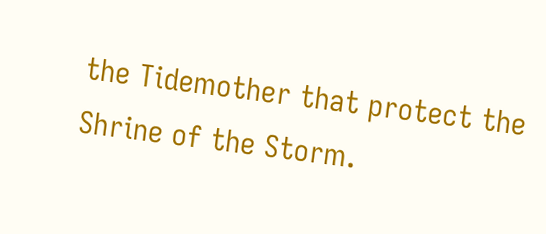the Tidemother that protect the Shrine of the Storm.